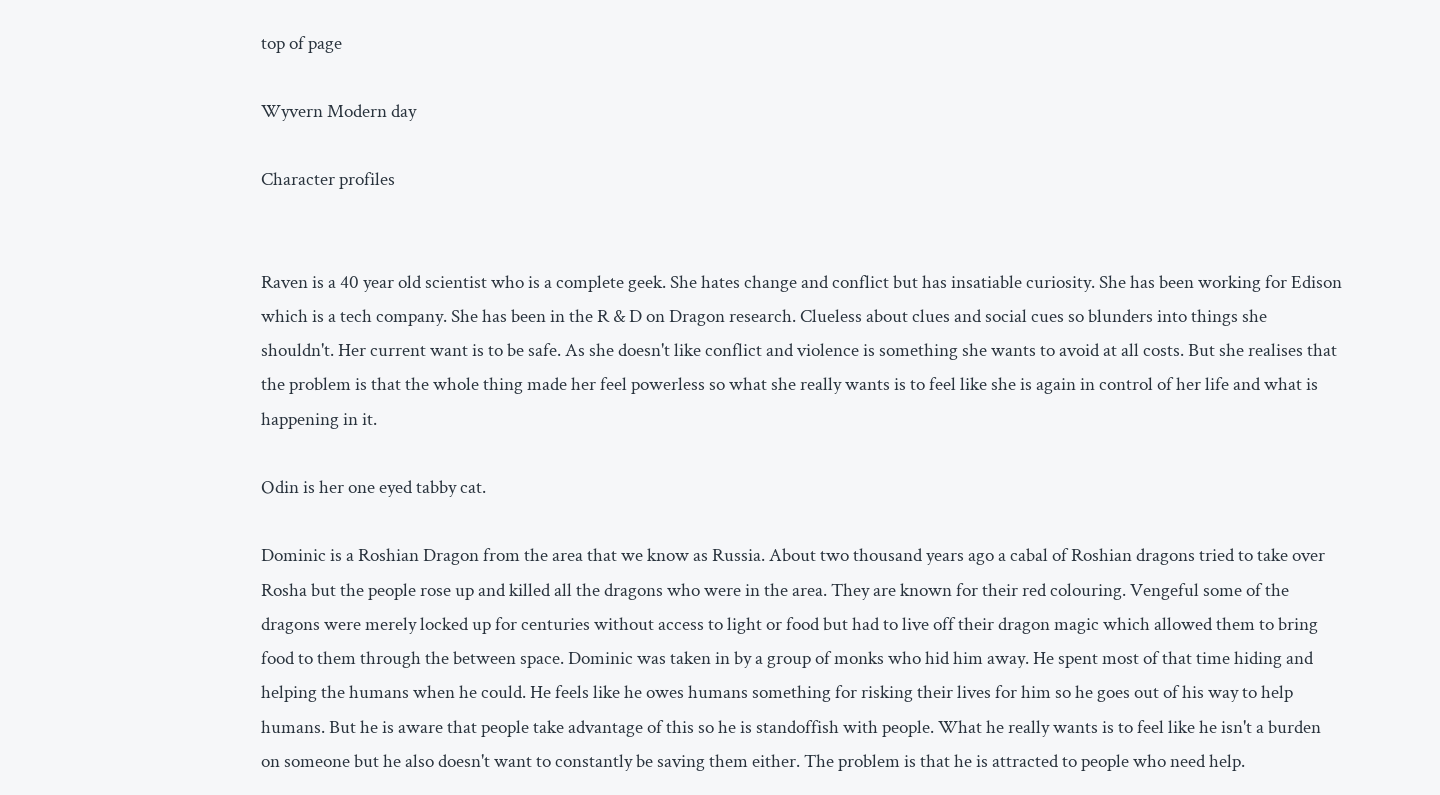top of page

Wyvern Modern day

Character profiles


Raven is a 40 year old scientist who is a complete geek. She hates change and conflict but has insatiable curiosity. She has been working for Edison which is a tech company. She has been in the R & D on Dragon research. Clueless about clues and social cues so blunders into things she shouldn't. Her current want is to be safe. As she doesn't like conflict and violence is something she wants to avoid at all costs. But she realises that the problem is that the whole thing made her feel powerless so what she really wants is to feel like she is again in control of her life and what is happening in it.

Odin is her one eyed tabby cat.

Dominic is a Roshian Dragon from the area that we know as Russia. About two thousand years ago a cabal of Roshian dragons tried to take over Rosha but the people rose up and killed all the dragons who were in the area. They are known for their red colouring. Vengeful some of the dragons were merely locked up for centuries without access to light or food but had to live off their dragon magic which allowed them to bring food to them through the between space. Dominic was taken in by a group of monks who hid him away. He spent most of that time hiding and helping the humans when he could. He feels like he owes humans something for risking their lives for him so he goes out of his way to help humans. But he is aware that people take advantage of this so he is standoffish with people. What he really wants is to feel like he isn't a burden on someone but he also doesn't want to constantly be saving them either. The problem is that he is attracted to people who need help.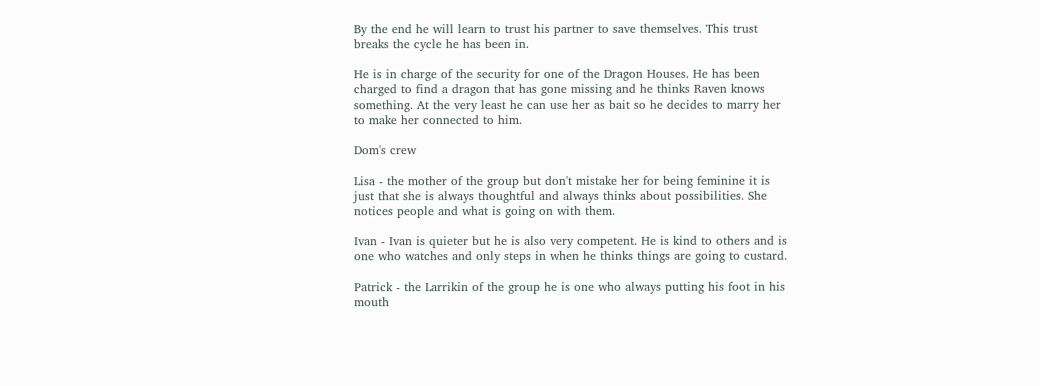By the end he will learn to trust his partner to save themselves. This trust breaks the cycle he has been in.

He is in charge of the security for one of the Dragon Houses. He has been charged to find a dragon that has gone missing and he thinks Raven knows something. At the very least he can use her as bait so he decides to marry her to make her connected to him.

Dom's crew

Lisa - the mother of the group but don't mistake her for being feminine it is just that she is always thoughtful and always thinks about possibilities. She notices people and what is going on with them.

Ivan - Ivan is quieter but he is also very competent. He is kind to others and is one who watches and only steps in when he thinks things are going to custard.

Patrick - the Larrikin of the group he is one who always putting his foot in his mouth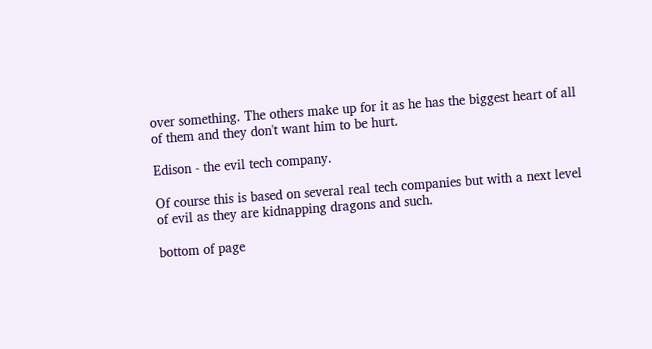over something. The others make up for it as he has the biggest heart of all of them and they don't want him to be hurt.

Edison - the evil tech company.

Of course this is based on several real tech companies but with a next level of evil as they are kidnapping dragons and such.

bottom of page